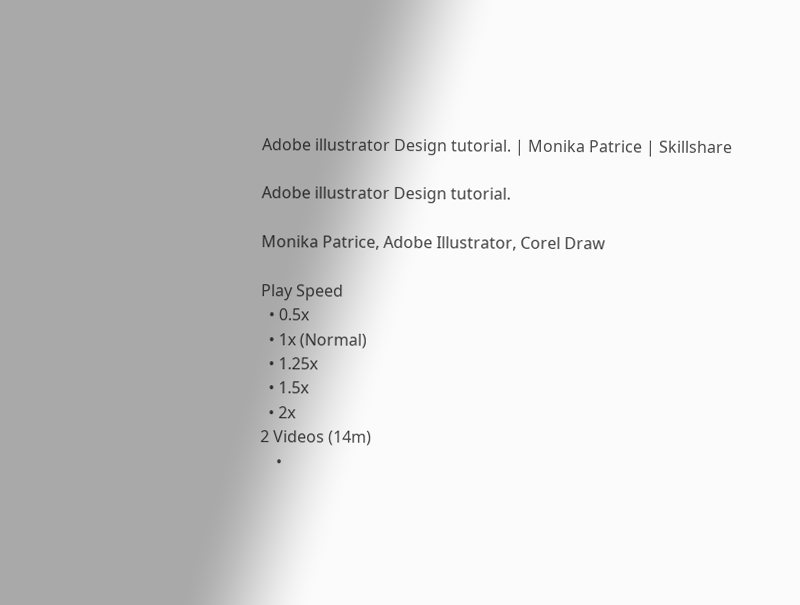Adobe illustrator Design tutorial. | Monika Patrice | Skillshare

Adobe illustrator Design tutorial.

Monika Patrice, Adobe Illustrator, Corel Draw

Play Speed
  • 0.5x
  • 1x (Normal)
  • 1.25x
  • 1.5x
  • 2x
2 Videos (14m)
    •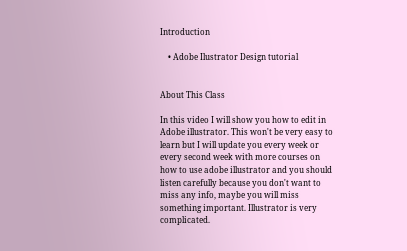Introduction

    • Adobe Ilustrator Design tutorial


About This Class

In this video I will show you how to edit in Adobe illustrator. This won't be very easy to learn but I will update you every week or every second week with more courses on how to use adobe illustrator and you should listen carefully because you don't want to miss any info, maybe you will miss something important. Illustrator is very complicated.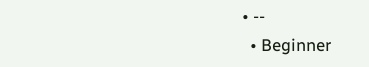• --
  • Beginner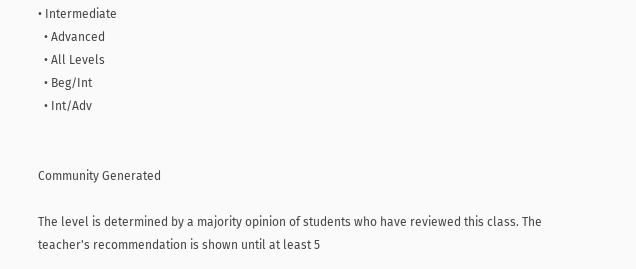• Intermediate
  • Advanced
  • All Levels
  • Beg/Int
  • Int/Adv


Community Generated

The level is determined by a majority opinion of students who have reviewed this class. The teacher's recommendation is shown until at least 5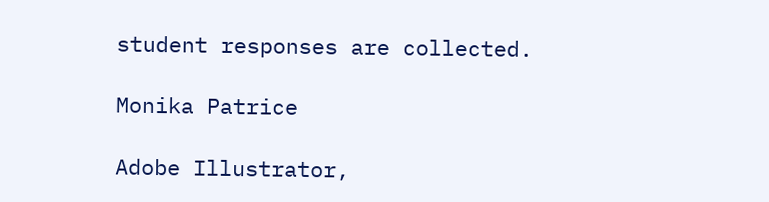student responses are collected.

Monika Patrice

Adobe Illustrator,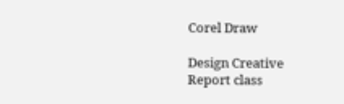Corel Draw

Design Creative
Report class